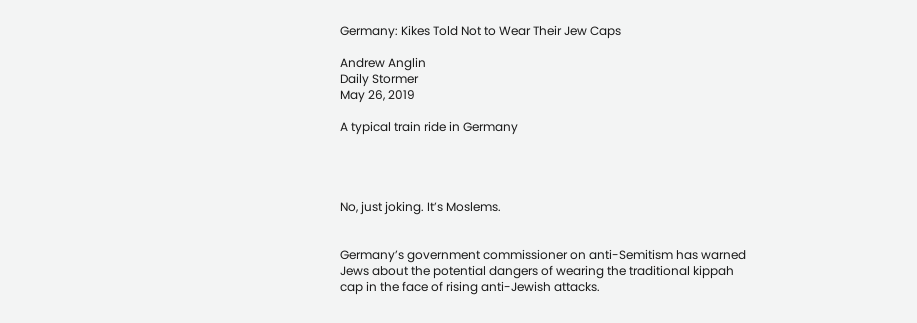Germany: Kikes Told Not to Wear Their Jew Caps

Andrew Anglin
Daily Stormer
May 26, 2019

A typical train ride in Germany




No, just joking. It’s Moslems.


Germany’s government commissioner on anti-Semitism has warned Jews about the potential dangers of wearing the traditional kippah cap in the face of rising anti-Jewish attacks.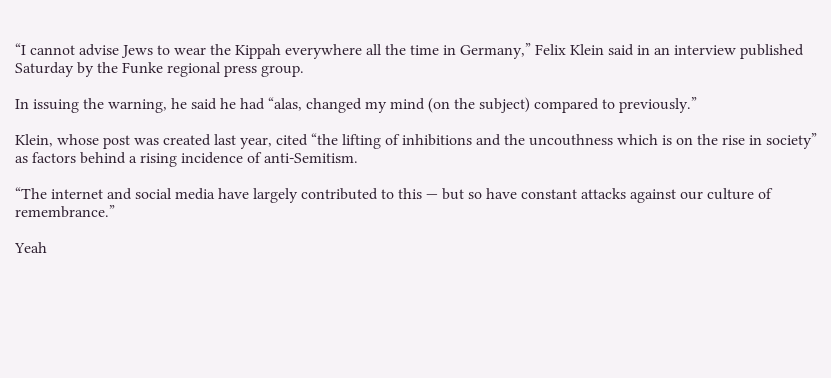“I cannot advise Jews to wear the Kippah everywhere all the time in Germany,” Felix Klein said in an interview published Saturday by the Funke regional press group.

In issuing the warning, he said he had “alas, changed my mind (on the subject) compared to previously.”

Klein, whose post was created last year, cited “the lifting of inhibitions and the uncouthness which is on the rise in society” as factors behind a rising incidence of anti-Semitism.

“The internet and social media have largely contributed to this — but so have constant attacks against our culture of remembrance.”

Yeah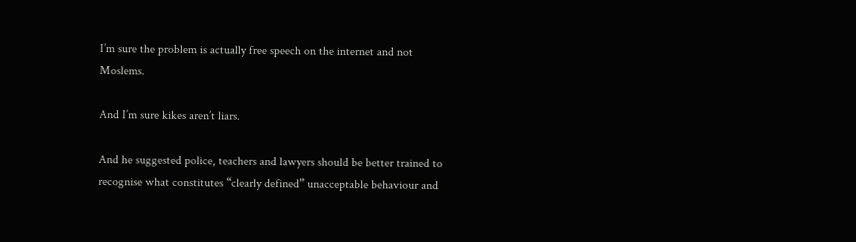I’m sure the problem is actually free speech on the internet and not Moslems.

And I’m sure kikes aren’t liars.

And he suggested police, teachers and lawyers should be better trained to recognise what constitutes “clearly defined” unacceptable behaviour and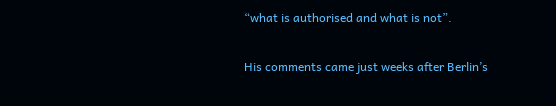“what is authorised and what is not”.

His comments came just weeks after Berlin’s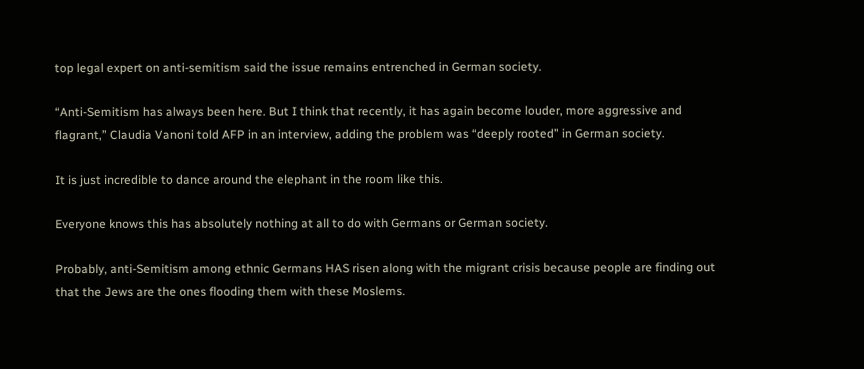top legal expert on anti-semitism said the issue remains entrenched in German society.

“Anti-Semitism has always been here. But I think that recently, it has again become louder, more aggressive and flagrant,” Claudia Vanoni told AFP in an interview, adding the problem was “deeply rooted” in German society.

It is just incredible to dance around the elephant in the room like this.

Everyone knows this has absolutely nothing at all to do with Germans or German society.

Probably, anti-Semitism among ethnic Germans HAS risen along with the migrant crisis because people are finding out that the Jews are the ones flooding them with these Moslems.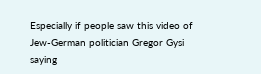Especially if people saw this video of Jew-German politician Gregor Gysi saying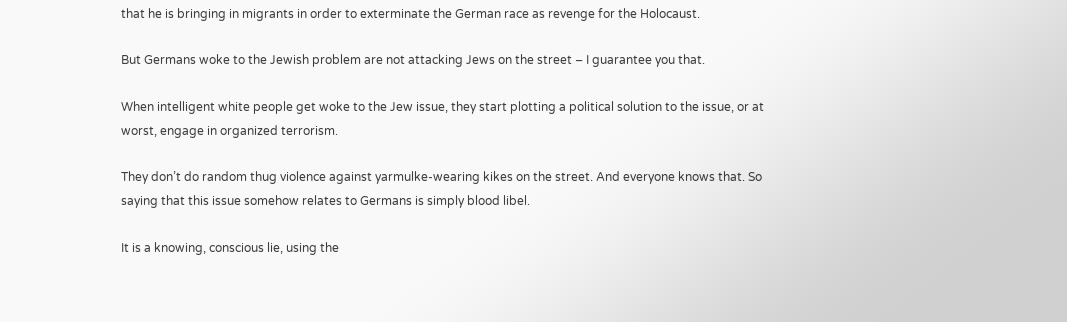that he is bringing in migrants in order to exterminate the German race as revenge for the Holocaust.

But Germans woke to the Jewish problem are not attacking Jews on the street – I guarantee you that.

When intelligent white people get woke to the Jew issue, they start plotting a political solution to the issue, or at worst, engage in organized terrorism.

They don’t do random thug violence against yarmulke-wearing kikes on the street. And everyone knows that. So saying that this issue somehow relates to Germans is simply blood libel.

It is a knowing, conscious lie, using the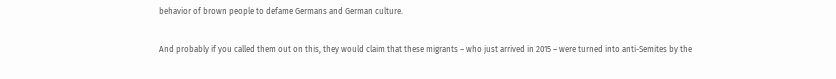behavior of brown people to defame Germans and German culture.

And probably if you called them out on this, they would claim that these migrants – who just arrived in 2015 – were turned into anti-Semites by the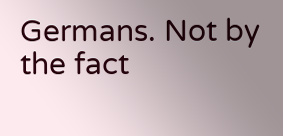Germans. Not by the fact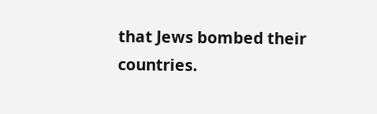that Jews bombed their countries.